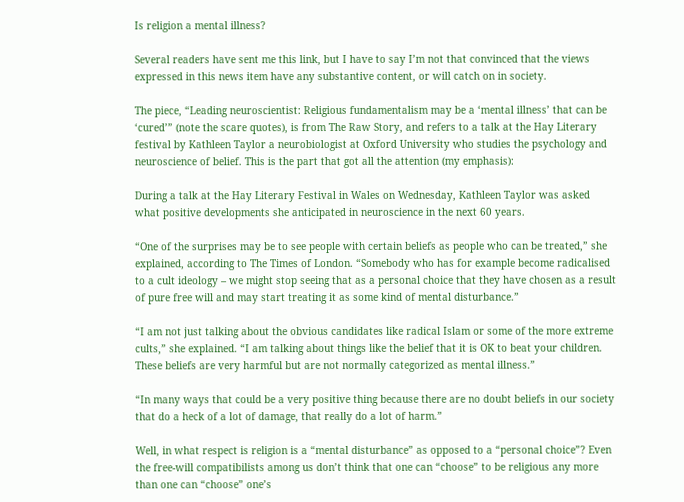Is religion a mental illness?

Several readers have sent me this link, but I have to say I’m not that convinced that the views expressed in this news item have any substantive content, or will catch on in society.

The piece, “Leading neuroscientist: Religious fundamentalism may be a ‘mental illness’ that can be ‘cured’” (note the scare quotes), is from The Raw Story, and refers to a talk at the Hay Literary festival by Kathleen Taylor a neurobiologist at Oxford University who studies the psychology and neuroscience of belief. This is the part that got all the attention (my emphasis):

During a talk at the Hay Literary Festival in Wales on Wednesday, Kathleen Taylor was asked what positive developments she anticipated in neuroscience in the next 60 years.

“One of the surprises may be to see people with certain beliefs as people who can be treated,” she explained, according to The Times of London. “Somebody who has for example become radicalised to a cult ideology – we might stop seeing that as a personal choice that they have chosen as a result of pure free will and may start treating it as some kind of mental disturbance.”

“I am not just talking about the obvious candidates like radical Islam or some of the more extreme cults,” she explained. “I am talking about things like the belief that it is OK to beat your children. These beliefs are very harmful but are not normally categorized as mental illness.”

“In many ways that could be a very positive thing because there are no doubt beliefs in our society that do a heck of a lot of damage, that really do a lot of harm.”

Well, in what respect is religion is a “mental disturbance” as opposed to a “personal choice”? Even the free-will compatibilists among us don’t think that one can “choose” to be religious any more than one can “choose” one’s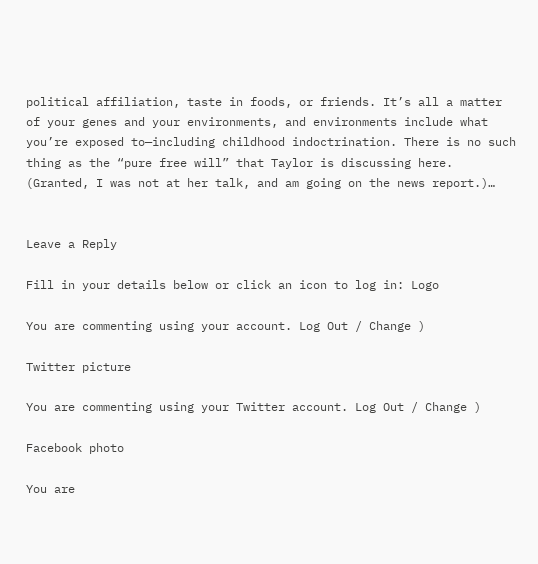political affiliation, taste in foods, or friends. It’s all a matter of your genes and your environments, and environments include what you’re exposed to—including childhood indoctrination. There is no such thing as the “pure free will” that Taylor is discussing here. (Granted, I was not at her talk, and am going on the news report.)…


Leave a Reply

Fill in your details below or click an icon to log in: Logo

You are commenting using your account. Log Out / Change )

Twitter picture

You are commenting using your Twitter account. Log Out / Change )

Facebook photo

You are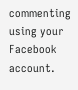commenting using your Facebook account.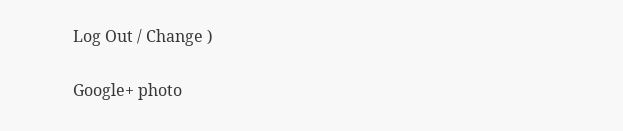Log Out / Change )

Google+ photo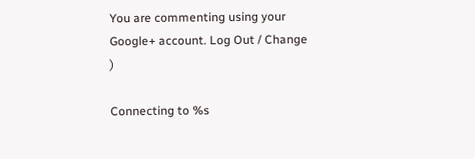You are commenting using your Google+ account. Log Out / Change )

Connecting to %s